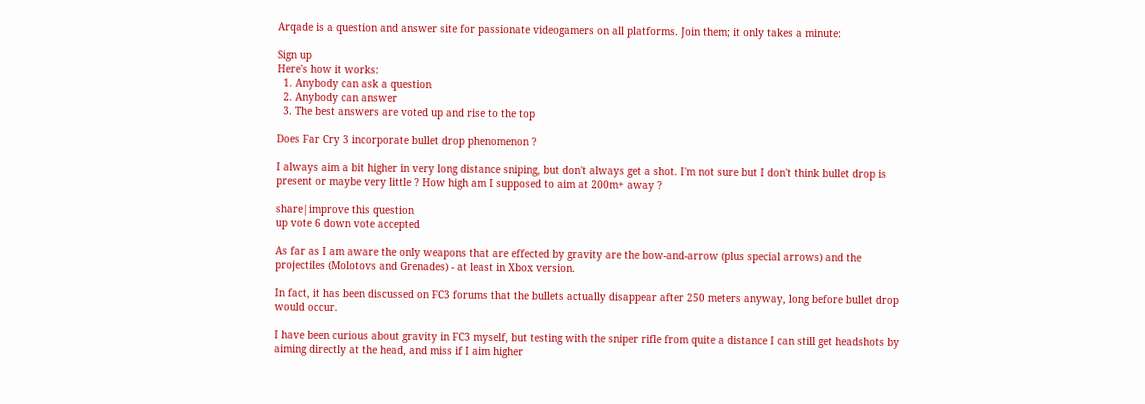Arqade is a question and answer site for passionate videogamers on all platforms. Join them; it only takes a minute:

Sign up
Here's how it works:
  1. Anybody can ask a question
  2. Anybody can answer
  3. The best answers are voted up and rise to the top

Does Far Cry 3 incorporate bullet drop phenomenon ?

I always aim a bit higher in very long distance sniping, but don't always get a shot. I'm not sure but I don't think bullet drop is present or maybe very little ? How high am I supposed to aim at 200m+ away ?

share|improve this question
up vote 6 down vote accepted

As far as I am aware the only weapons that are effected by gravity are the bow-and-arrow (plus special arrows) and the projectiles (Molotovs and Grenades) - at least in Xbox version.

In fact, it has been discussed on FC3 forums that the bullets actually disappear after 250 meters anyway, long before bullet drop would occur.

I have been curious about gravity in FC3 myself, but testing with the sniper rifle from quite a distance I can still get headshots by aiming directly at the head, and miss if I aim higher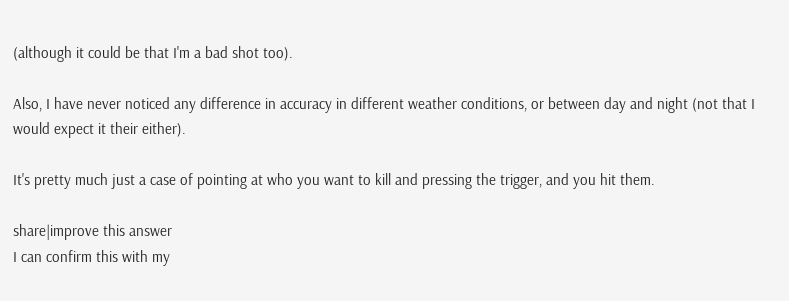(although it could be that I'm a bad shot too).

Also, I have never noticed any difference in accuracy in different weather conditions, or between day and night (not that I would expect it their either).

It's pretty much just a case of pointing at who you want to kill and pressing the trigger, and you hit them.

share|improve this answer
I can confirm this with my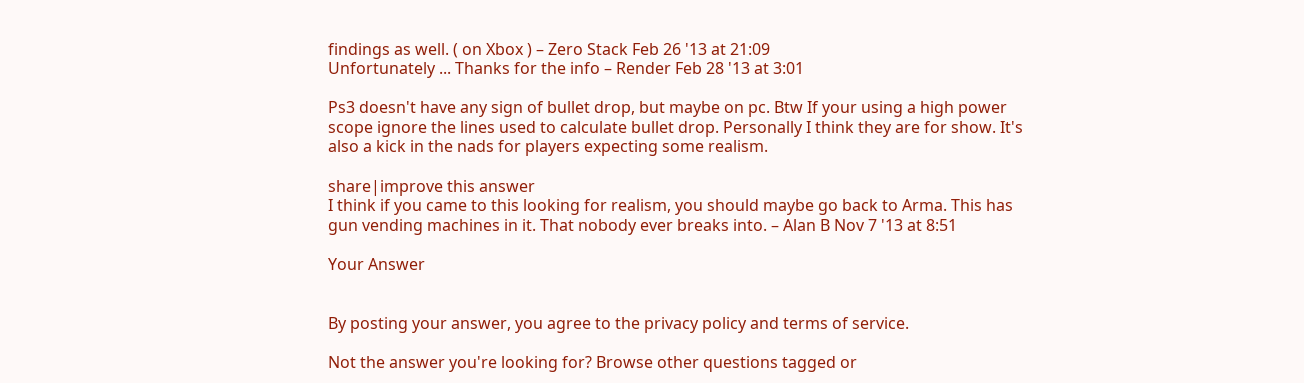findings as well. ( on Xbox ) – Zero Stack Feb 26 '13 at 21:09
Unfortunately ... Thanks for the info – Render Feb 28 '13 at 3:01

Ps3 doesn't have any sign of bullet drop, but maybe on pc. Btw If your using a high power scope ignore the lines used to calculate bullet drop. Personally I think they are for show. It's also a kick in the nads for players expecting some realism.

share|improve this answer
I think if you came to this looking for realism, you should maybe go back to Arma. This has gun vending machines in it. That nobody ever breaks into. – Alan B Nov 7 '13 at 8:51

Your Answer


By posting your answer, you agree to the privacy policy and terms of service.

Not the answer you're looking for? Browse other questions tagged or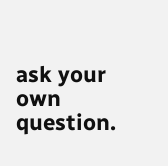ask your own question.